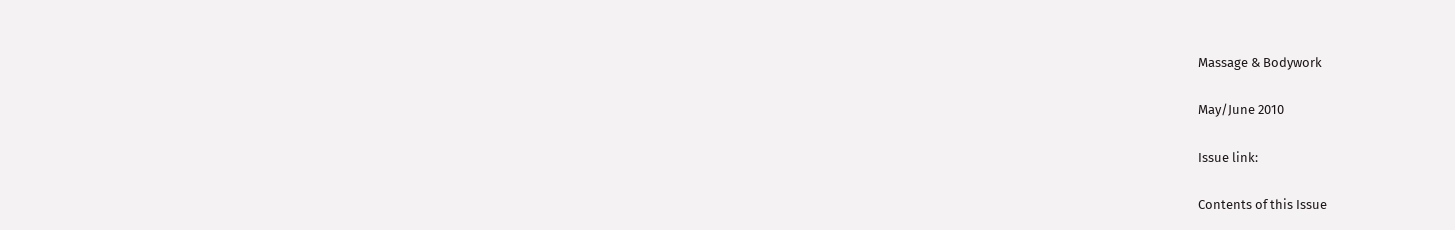Massage & Bodywork

May/June 2010

Issue link:

Contents of this Issue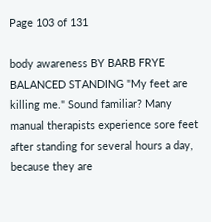Page 103 of 131

body awareness BY BARB FRYE BALANCED STANDING "My feet are killing me." Sound familiar? Many manual therapists experience sore feet after standing for several hours a day, because they are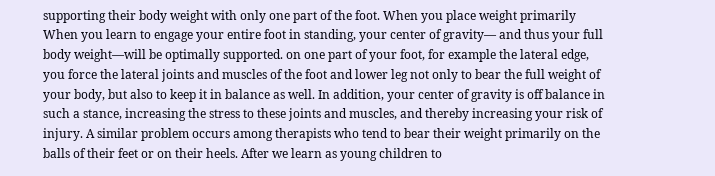supporting their body weight with only one part of the foot. When you place weight primarily When you learn to engage your entire foot in standing, your center of gravity— and thus your full body weight—will be optimally supported. on one part of your foot, for example the lateral edge, you force the lateral joints and muscles of the foot and lower leg not only to bear the full weight of your body, but also to keep it in balance as well. In addition, your center of gravity is off balance in such a stance, increasing the stress to these joints and muscles, and thereby increasing your risk of injury. A similar problem occurs among therapists who tend to bear their weight primarily on the balls of their feet or on their heels. After we learn as young children to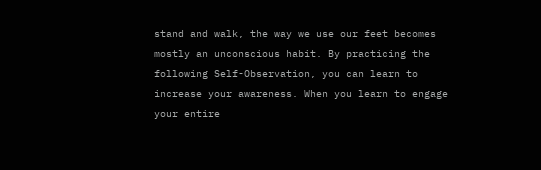stand and walk, the way we use our feet becomes mostly an unconscious habit. By practicing the following Self-Observation, you can learn to increase your awareness. When you learn to engage your entire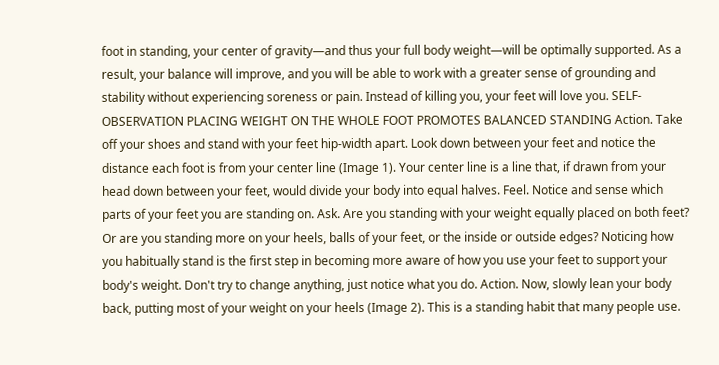foot in standing, your center of gravity—and thus your full body weight—will be optimally supported. As a result, your balance will improve, and you will be able to work with a greater sense of grounding and stability without experiencing soreness or pain. Instead of killing you, your feet will love you. SELF-OBSERVATION PLACING WEIGHT ON THE WHOLE FOOT PROMOTES BALANCED STANDING Action. Take off your shoes and stand with your feet hip-width apart. Look down between your feet and notice the distance each foot is from your center line (Image 1). Your center line is a line that, if drawn from your head down between your feet, would divide your body into equal halves. Feel. Notice and sense which parts of your feet you are standing on. Ask. Are you standing with your weight equally placed on both feet? Or are you standing more on your heels, balls of your feet, or the inside or outside edges? Noticing how you habitually stand is the first step in becoming more aware of how you use your feet to support your body's weight. Don't try to change anything, just notice what you do. Action. Now, slowly lean your body back, putting most of your weight on your heels (Image 2). This is a standing habit that many people use.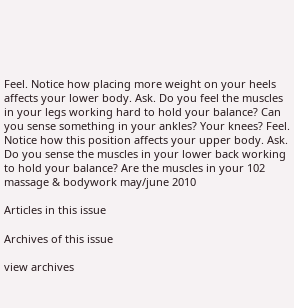Feel. Notice how placing more weight on your heels affects your lower body. Ask. Do you feel the muscles in your legs working hard to hold your balance? Can you sense something in your ankles? Your knees? Feel. Notice how this position affects your upper body. Ask. Do you sense the muscles in your lower back working to hold your balance? Are the muscles in your 102 massage & bodywork may/june 2010

Articles in this issue

Archives of this issue

view archives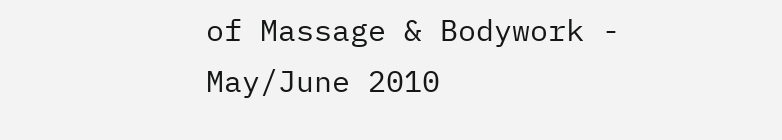of Massage & Bodywork - May/June 2010